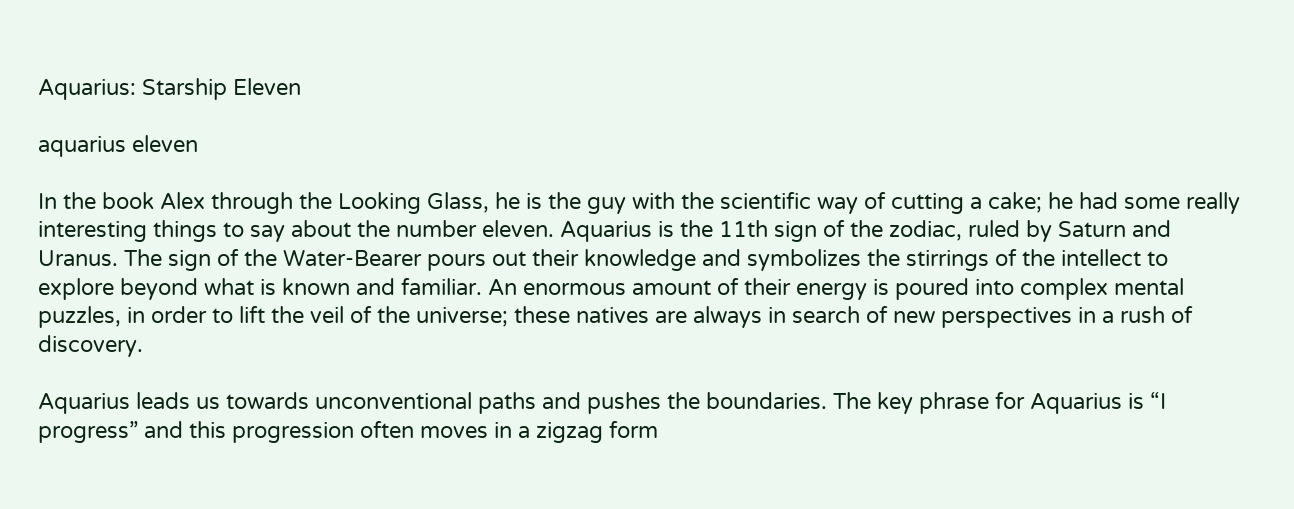Aquarius: Starship Eleven

aquarius eleven

In the book Alex through the Looking Glass, he is the guy with the scientific way of cutting a cake; he had some really interesting things to say about the number eleven. Aquarius is the 11th sign of the zodiac, ruled by Saturn and Uranus. The sign of the Water-Bearer pours out their knowledge and symbolizes the stirrings of the intellect to explore beyond what is known and familiar. An enormous amount of their energy is poured into complex mental puzzles, in order to lift the veil of the universe; these natives are always in search of new perspectives in a rush of discovery.

Aquarius leads us towards unconventional paths and pushes the boundaries. The key phrase for Aquarius is “I progress” and this progression often moves in a zigzag form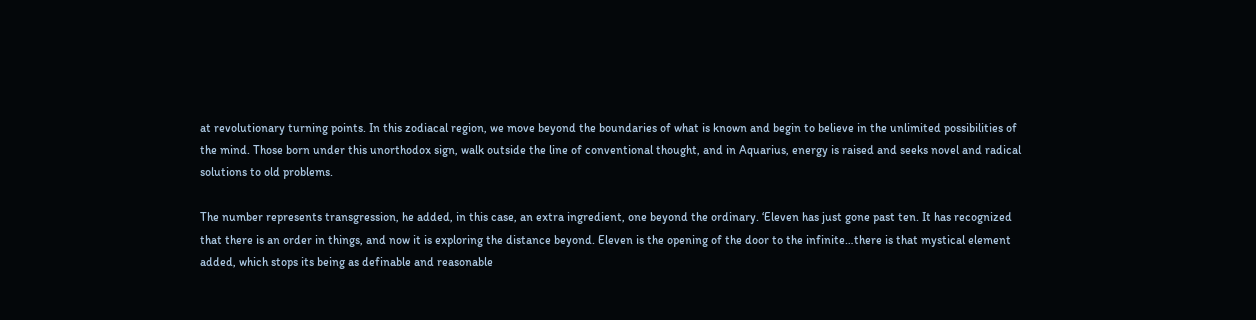at revolutionary turning points. In this zodiacal region, we move beyond the boundaries of what is known and begin to believe in the unlimited possibilities of the mind. Those born under this unorthodox sign, walk outside the line of conventional thought, and in Aquarius, energy is raised and seeks novel and radical solutions to old problems.

The number represents transgression, he added, in this case, an extra ingredient, one beyond the ordinary. ‘Eleven has just gone past ten. It has recognized that there is an order in things, and now it is exploring the distance beyond. Eleven is the opening of the door to the infinite…there is that mystical element added, which stops its being as definable and reasonable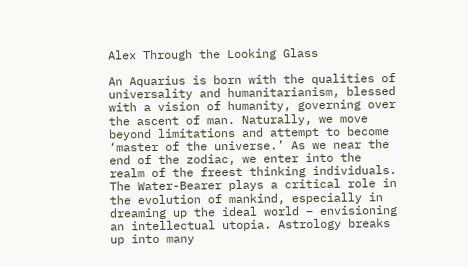Alex Through the Looking Glass

An Aquarius is born with the qualities of universality and humanitarianism, blessed with a vision of humanity, governing over the ascent of man. Naturally, we move beyond limitations and attempt to become ‘master of the universe.’ As we near the end of the zodiac, we enter into the realm of the freest thinking individuals. The Water-Bearer plays a critical role in the evolution of mankind, especially in dreaming up the ideal world – envisioning an intellectual utopia. Astrology breaks up into many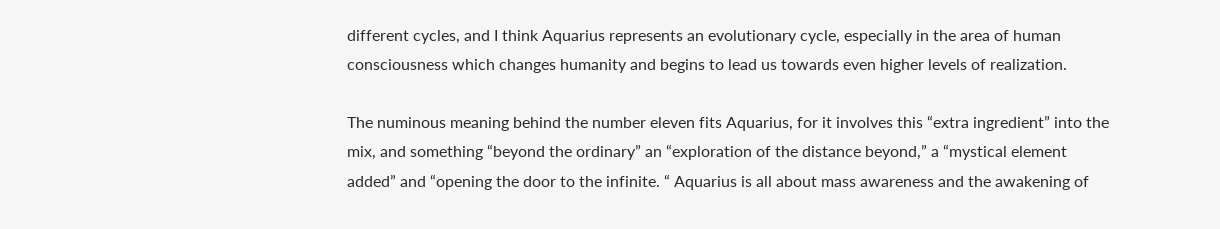different cycles, and I think Aquarius represents an evolutionary cycle, especially in the area of human consciousness which changes humanity and begins to lead us towards even higher levels of realization.

The numinous meaning behind the number eleven fits Aquarius, for it involves this “extra ingredient” into the mix, and something “beyond the ordinary” an “exploration of the distance beyond,” a “mystical element added” and “opening the door to the infinite. “ Aquarius is all about mass awareness and the awakening of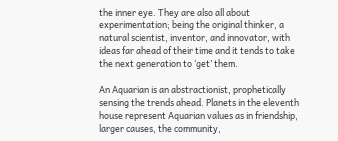the inner eye. They are also all about experimentation; being the original thinker, a natural scientist, inventor, and innovator, with ideas far ahead of their time and it tends to take the next generation to ‘get’ them.

An Aquarian is an abstractionist, prophetically sensing the trends ahead. Planets in the eleventh house represent Aquarian values as in friendship, larger causes, the community,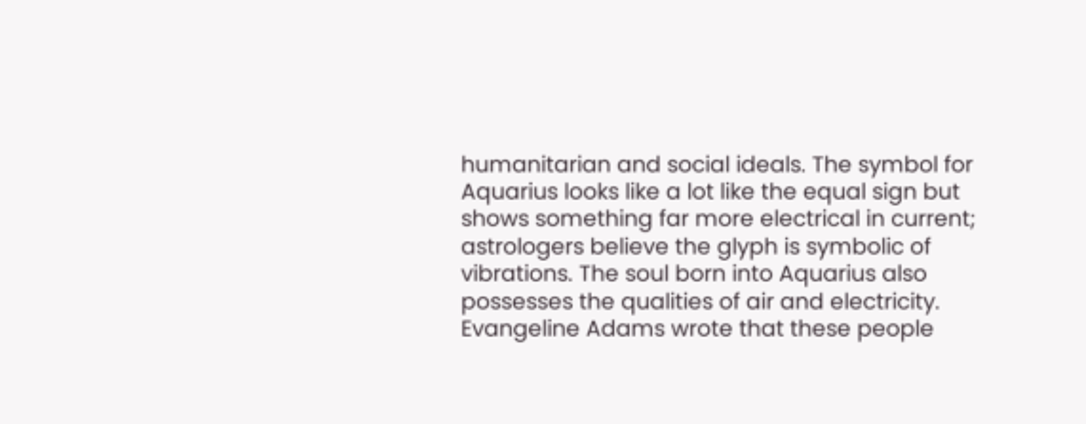humanitarian and social ideals. The symbol for Aquarius looks like a lot like the equal sign but shows something far more electrical in current; astrologers believe the glyph is symbolic of vibrations. The soul born into Aquarius also possesses the qualities of air and electricity. Evangeline Adams wrote that these people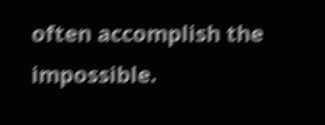often accomplish the impossible.